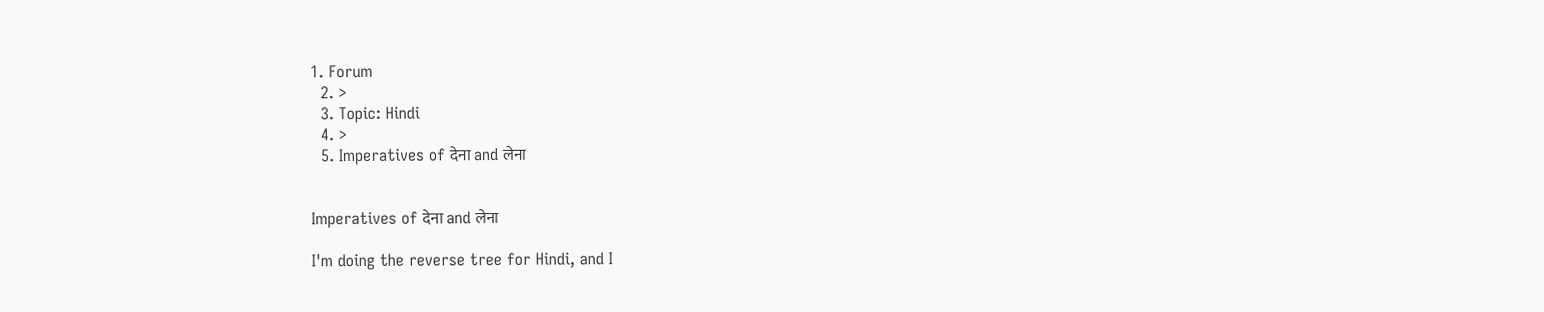1. Forum
  2. >
  3. Topic: Hindi
  4. >
  5. Imperatives of देना and लेना


Imperatives of देना and लेना

I'm doing the reverse tree for Hindi, and I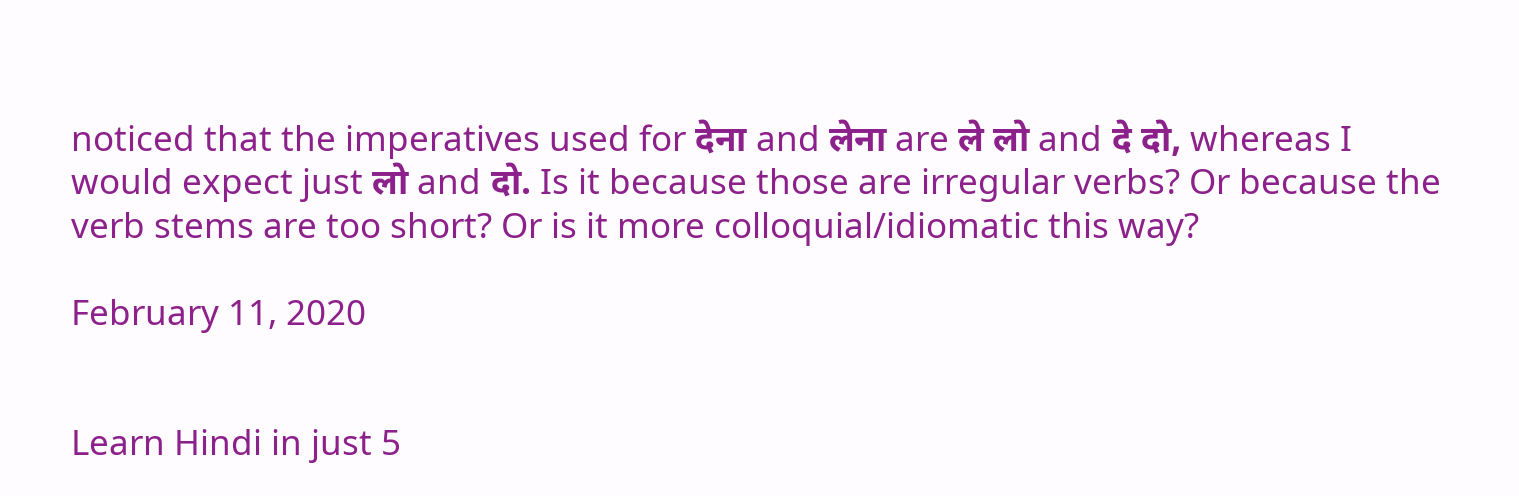noticed that the imperatives used for देना and लेना are ले लो and दे दो, whereas I would expect just लो and दो. Is it because those are irregular verbs? Or because the verb stems are too short? Or is it more colloquial/idiomatic this way?

February 11, 2020


Learn Hindi in just 5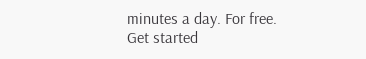minutes a day. For free.
Get started